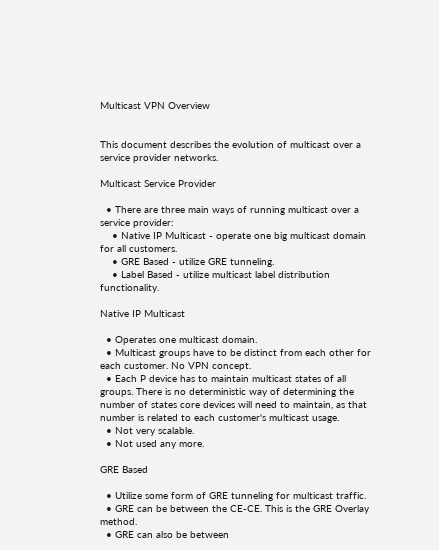Multicast VPN Overview


This document describes the evolution of multicast over a service provider networks.

Multicast Service Provider

  • There are three main ways of running multicast over a service provider:
    • Native IP Multicast - operate one big multicast domain for all customers.
    • GRE Based - utilize GRE tunneling.
    • Label Based - utilize multicast label distribution functionality.

Native IP Multicast

  • Operates one multicast domain.
  • Multicast groups have to be distinct from each other for each customer. No VPN concept.
  • Each P device has to maintain multicast states of all groups. There is no deterministic way of determining the number of states core devices will need to maintain, as that number is related to each customer's multicast usage.
  • Not very scalable.
  • Not used any more.

GRE Based

  • Utilize some form of GRE tunneling for multicast traffic.
  • GRE can be between the CE-CE. This is the GRE Overlay method.
  • GRE can also be between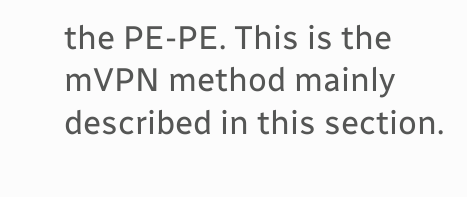the PE-PE. This is the mVPN method mainly described in this section.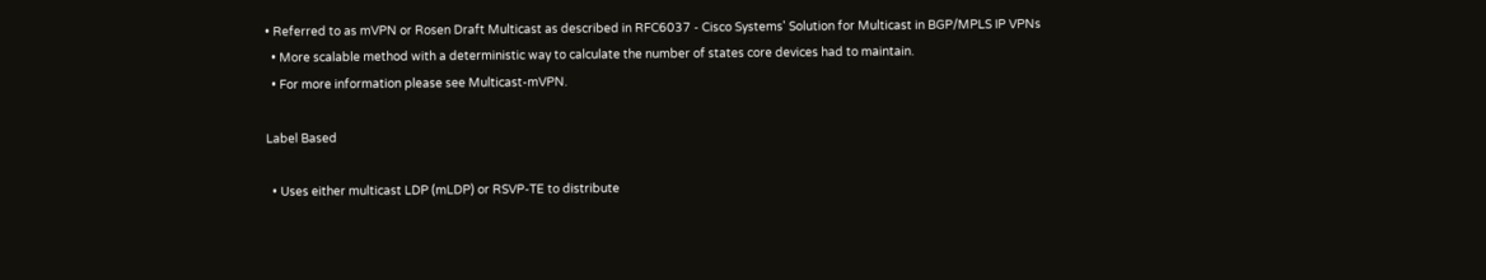• Referred to as mVPN or Rosen Draft Multicast as described in RFC6037 - Cisco Systems' Solution for Multicast in BGP/MPLS IP VPNs
  • More scalable method with a deterministic way to calculate the number of states core devices had to maintain.
  • For more information please see Multicast-mVPN.

Label Based

  • Uses either multicast LDP (mLDP) or RSVP-TE to distribute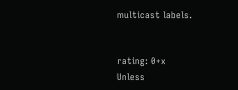multicast labels.


rating: 0+x
Unless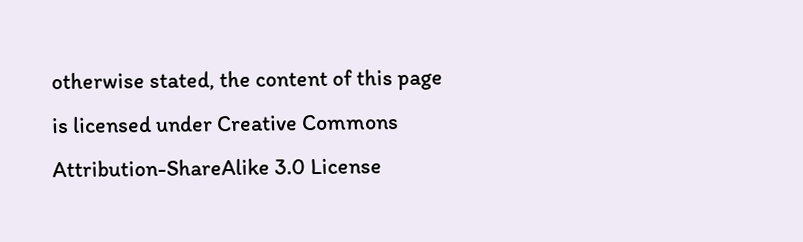otherwise stated, the content of this page is licensed under Creative Commons Attribution-ShareAlike 3.0 License